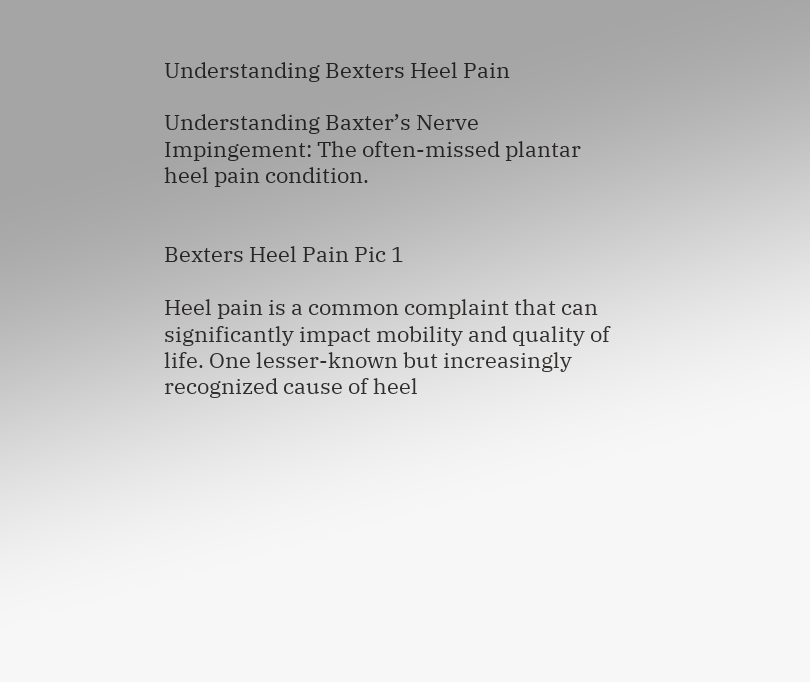Understanding Bexters Heel Pain

Understanding Baxter’s Nerve Impingement: The often-missed plantar heel pain condition.


Bexters Heel Pain Pic 1

Heel pain is a common complaint that can significantly impact mobility and quality of life. One lesser-known but increasingly recognized cause of heel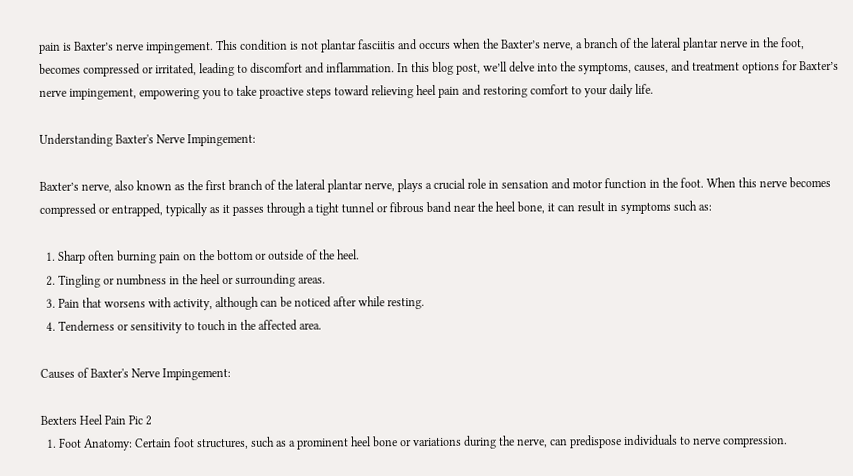pain is Baxter’s nerve impingement. This condition is not plantar fasciitis and occurs when the Baxter’s nerve, a branch of the lateral plantar nerve in the foot, becomes compressed or irritated, leading to discomfort and inflammation. In this blog post, we’ll delve into the symptoms, causes, and treatment options for Baxter’s nerve impingement, empowering you to take proactive steps toward relieving heel pain and restoring comfort to your daily life.

Understanding Baxter's Nerve Impingement:

Baxter’s nerve, also known as the first branch of the lateral plantar nerve, plays a crucial role in sensation and motor function in the foot. When this nerve becomes compressed or entrapped, typically as it passes through a tight tunnel or fibrous band near the heel bone, it can result in symptoms such as:

  1. Sharp often burning pain on the bottom or outside of the heel.
  2. Tingling or numbness in the heel or surrounding areas.
  3. Pain that worsens with activity, although can be noticed after while resting.
  4. Tenderness or sensitivity to touch in the affected area.

Causes of Baxter's Nerve Impingement:

Bexters Heel Pain Pic 2
  1. Foot Anatomy: Certain foot structures, such as a prominent heel bone or variations during the nerve, can predispose individuals to nerve compression.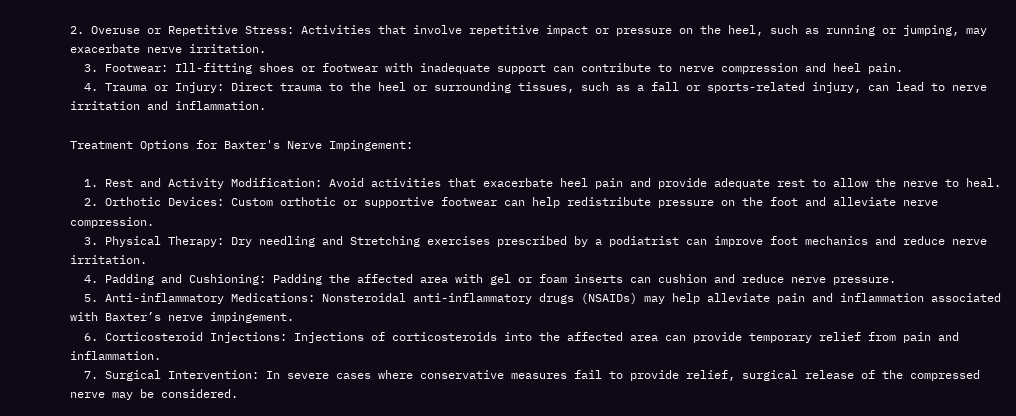2. Overuse or Repetitive Stress: Activities that involve repetitive impact or pressure on the heel, such as running or jumping, may exacerbate nerve irritation.
  3. Footwear: Ill-fitting shoes or footwear with inadequate support can contribute to nerve compression and heel pain.
  4. Trauma or Injury: Direct trauma to the heel or surrounding tissues, such as a fall or sports-related injury, can lead to nerve irritation and inflammation.

Treatment Options for Baxter's Nerve Impingement:

  1. Rest and Activity Modification: Avoid activities that exacerbate heel pain and provide adequate rest to allow the nerve to heal.
  2. Orthotic Devices: Custom orthotic or supportive footwear can help redistribute pressure on the foot and alleviate nerve compression.
  3. Physical Therapy: Dry needling and Stretching exercises prescribed by a podiatrist can improve foot mechanics and reduce nerve irritation.
  4. Padding and Cushioning: Padding the affected area with gel or foam inserts can cushion and reduce nerve pressure.
  5. Anti-inflammatory Medications: Nonsteroidal anti-inflammatory drugs (NSAIDs) may help alleviate pain and inflammation associated with Baxter’s nerve impingement.
  6. Corticosteroid Injections: Injections of corticosteroids into the affected area can provide temporary relief from pain and inflammation.
  7. Surgical Intervention: In severe cases where conservative measures fail to provide relief, surgical release of the compressed nerve may be considered.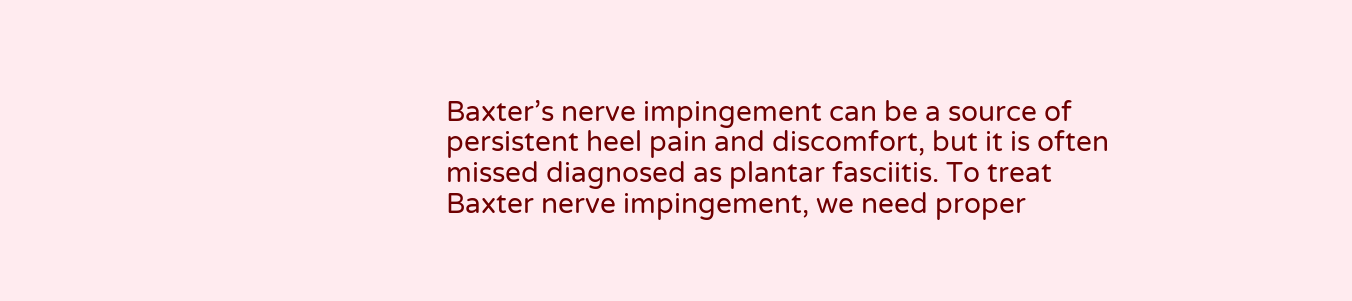Baxter’s nerve impingement can be a source of persistent heel pain and discomfort, but it is often missed diagnosed as plantar fasciitis. To treat Baxter nerve impingement, we need proper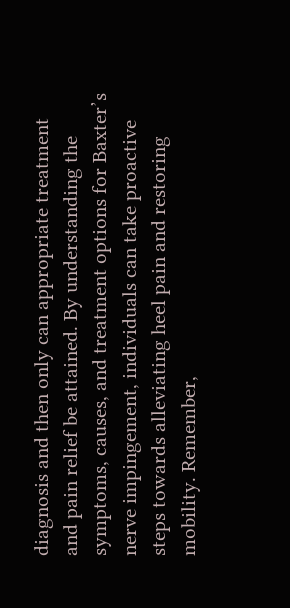diagnosis and then only can appropriate treatment and pain relief be attained. By understanding the symptoms, causes, and treatment options for Baxter’s nerve impingement, individuals can take proactive steps towards alleviating heel pain and restoring mobility. Remember,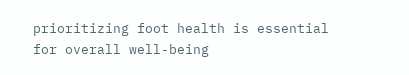prioritizing foot health is essential for overall well-being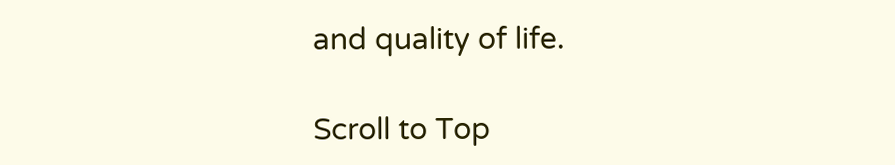and quality of life.

Scroll to Top